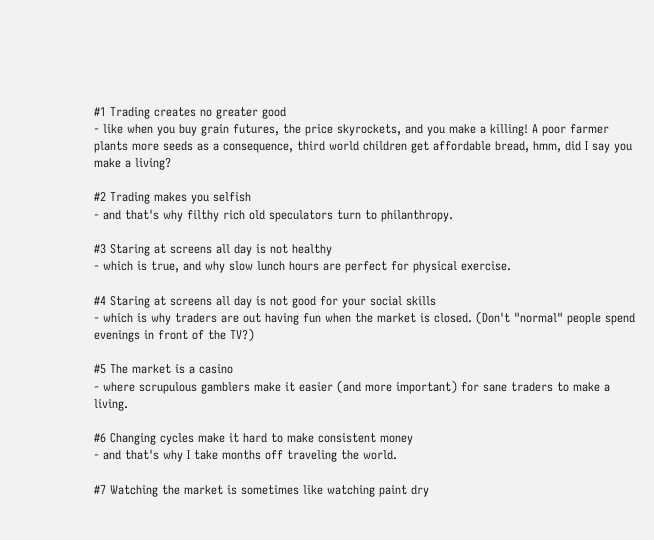#1 Trading creates no greater good
- like when you buy grain futures, the price skyrockets, and you make a killing! A poor farmer plants more seeds as a consequence, third world children get affordable bread, hmm, did I say you make a living?

#2 Trading makes you selfish
- and that's why filthy rich old speculators turn to philanthropy.

#3 Staring at screens all day is not healthy
- which is true, and why slow lunch hours are perfect for physical exercise.

#4 Staring at screens all day is not good for your social skills
- which is why traders are out having fun when the market is closed. (Don't "normal" people spend evenings in front of the TV?)

#5 The market is a casino
- where scrupulous gamblers make it easier (and more important) for sane traders to make a living.

#6 Changing cycles make it hard to make consistent money
- and that's why I take months off traveling the world.

#7 Watching the market is sometimes like watching paint dry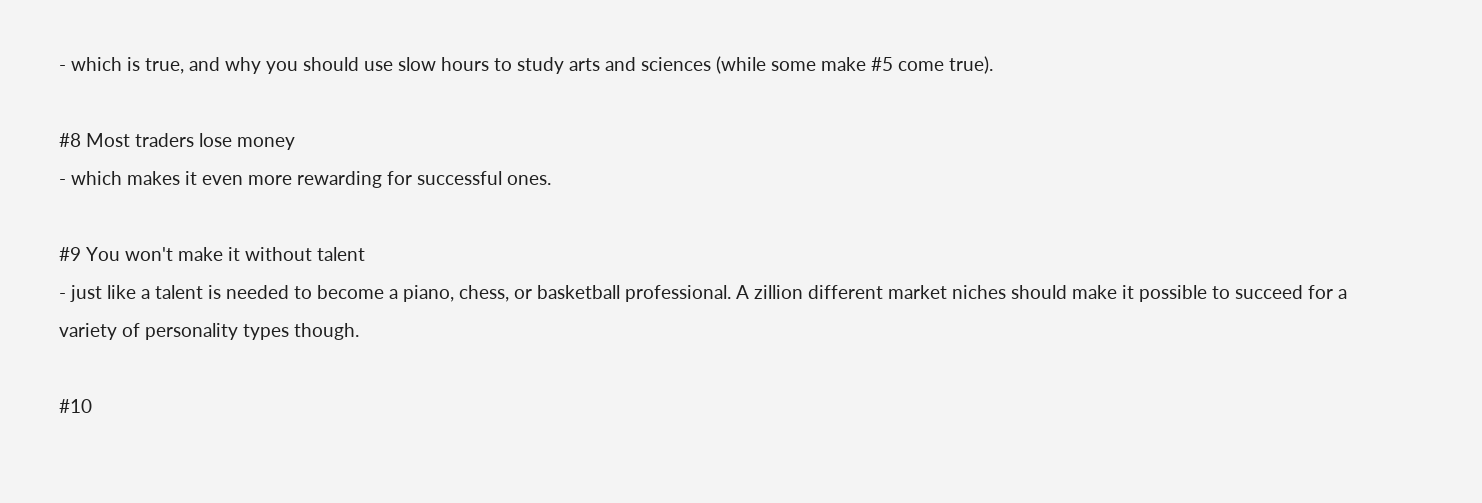- which is true, and why you should use slow hours to study arts and sciences (while some make #5 come true).

#8 Most traders lose money
- which makes it even more rewarding for successful ones.

#9 You won't make it without talent
- just like a talent is needed to become a piano, chess, or basketball professional. A zillion different market niches should make it possible to succeed for a variety of personality types though.

#10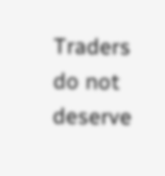Traders do not deserve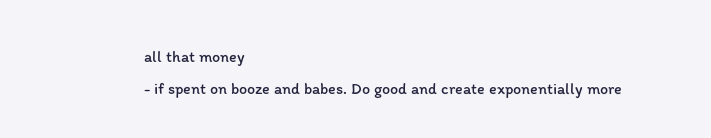all that money
- if spent on booze and babes. Do good and create exponentially more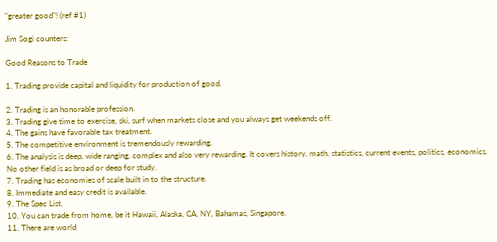"greater good"! (ref #1)

Jim Sogi counters:

Good Reasons to Trade

1. Trading provide capital and liquidity for production of good.

2. Trading is an honorable profession.
3. Trading give time to exercise, ski, surf when markets close and you always get weekends off.
4. The gains have favorable tax treatment.
5. The competitive environment is tremendously rewarding.
6. The analysis is deep, wide ranging, complex and also very rewarding. It covers history, math, statistics, current events, politics, economics. No other field is as broad or deep for study.
7. Trading has economies of scale built in to the structure.
8. Immediate and easy credit is available.
9. The Spec List.
10. You can trade from home, be it Hawaii, Alaska, CA, NY, Bahamas, Singapore.
11. There are world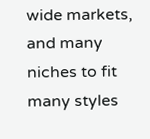wide markets, and many niches to fit many styles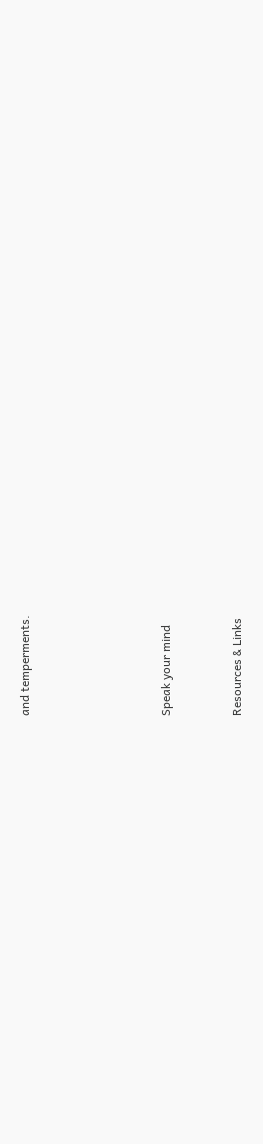and temperments.





Speak your mind


Resources & Links